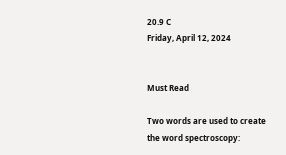20.9 C
Friday, April 12, 2024


Must Read

Two words are used to create the word spectroscopy: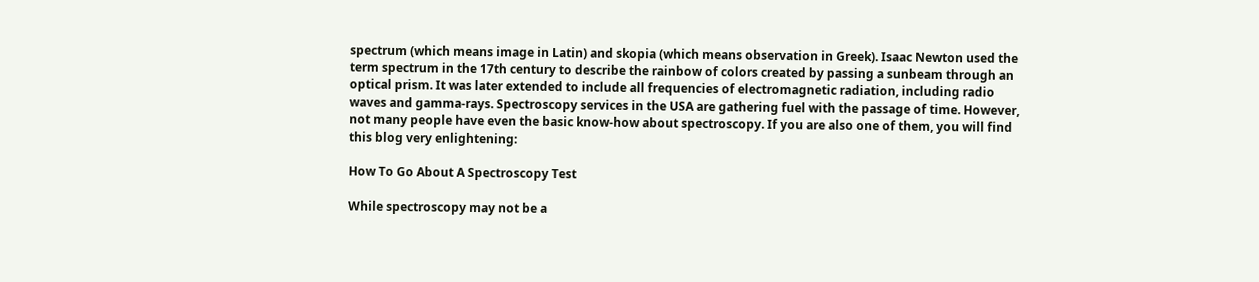spectrum (which means image in Latin) and skopia (which means observation in Greek). Isaac Newton used the term spectrum in the 17th century to describe the rainbow of colors created by passing a sunbeam through an optical prism. It was later extended to include all frequencies of electromagnetic radiation, including radio waves and gamma-rays. Spectroscopy services in the USA are gathering fuel with the passage of time. However, not many people have even the basic know-how about spectroscopy. If you are also one of them, you will find this blog very enlightening:

How To Go About A Spectroscopy Test

While spectroscopy may not be a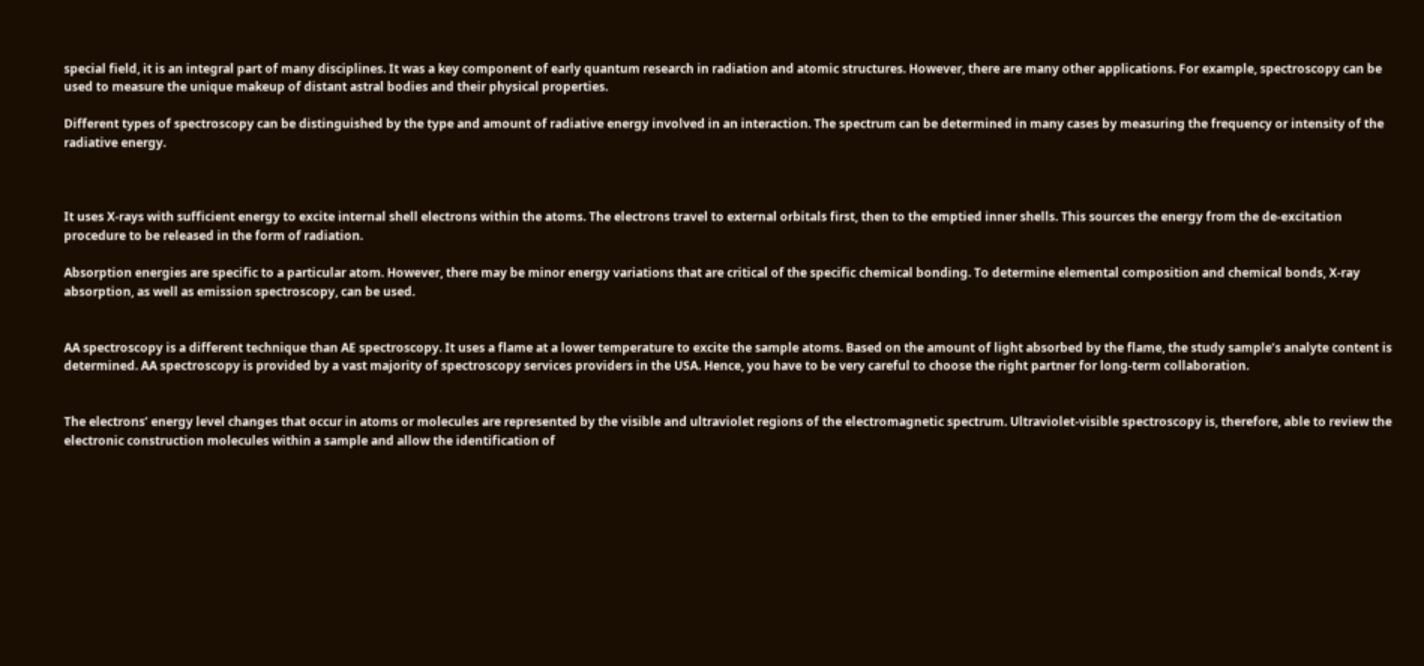special field, it is an integral part of many disciplines. It was a key component of early quantum research in radiation and atomic structures. However, there are many other applications. For example, spectroscopy can be used to measure the unique makeup of distant astral bodies and their physical properties.

Different types of spectroscopy can be distinguished by the type and amount of radiative energy involved in an interaction. The spectrum can be determined in many cases by measuring the frequency or intensity of the radiative energy.



It uses X-rays with sufficient energy to excite internal shell electrons within the atoms. The electrons travel to external orbitals first, then to the emptied inner shells. This sources the energy from the de-excitation procedure to be released in the form of radiation.

Absorption energies are specific to a particular atom. However, there may be minor energy variations that are critical of the specific chemical bonding. To determine elemental composition and chemical bonds, X-ray absorption, as well as emission spectroscopy, can be used.


AA spectroscopy is a different technique than AE spectroscopy. It uses a flame at a lower temperature to excite the sample atoms. Based on the amount of light absorbed by the flame, the study sample’s analyte content is determined. AA spectroscopy is provided by a vast majority of spectroscopy services providers in the USA. Hence, you have to be very careful to choose the right partner for long-term collaboration.


The electrons’ energy level changes that occur in atoms or molecules are represented by the visible and ultraviolet regions of the electromagnetic spectrum. Ultraviolet-visible spectroscopy is, therefore, able to review the electronic construction molecules within a sample and allow the identification of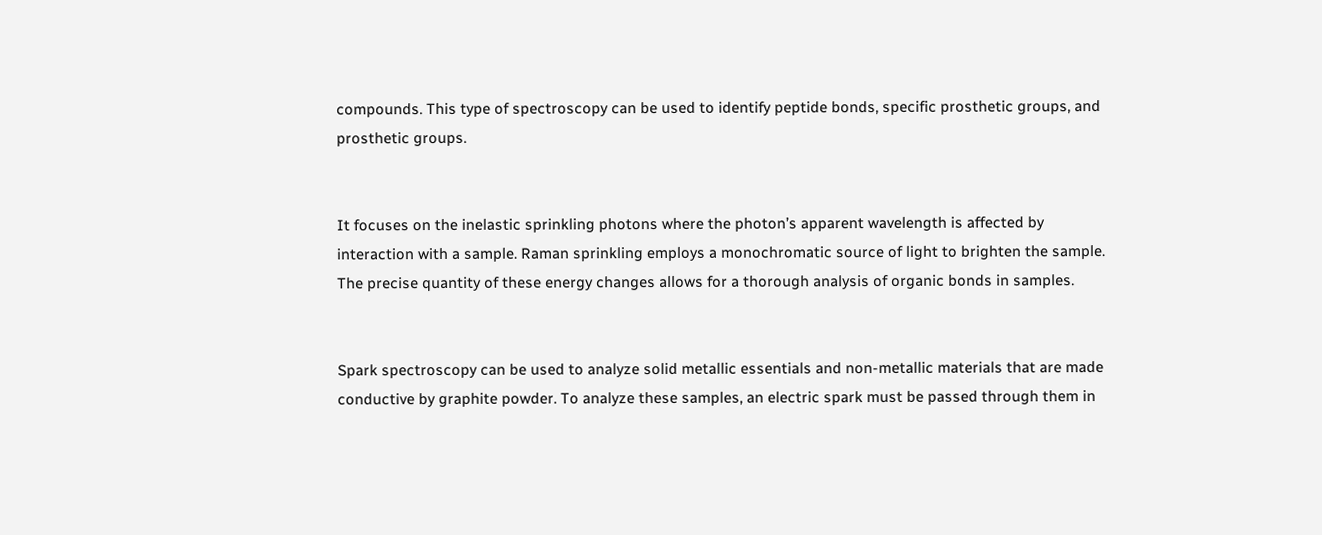compounds. This type of spectroscopy can be used to identify peptide bonds, specific prosthetic groups, and prosthetic groups.


It focuses on the inelastic sprinkling photons where the photon’s apparent wavelength is affected by interaction with a sample. Raman sprinkling employs a monochromatic source of light to brighten the sample. The precise quantity of these energy changes allows for a thorough analysis of organic bonds in samples.


Spark spectroscopy can be used to analyze solid metallic essentials and non-metallic materials that are made conductive by graphite powder. To analyze these samples, an electric spark must be passed through them in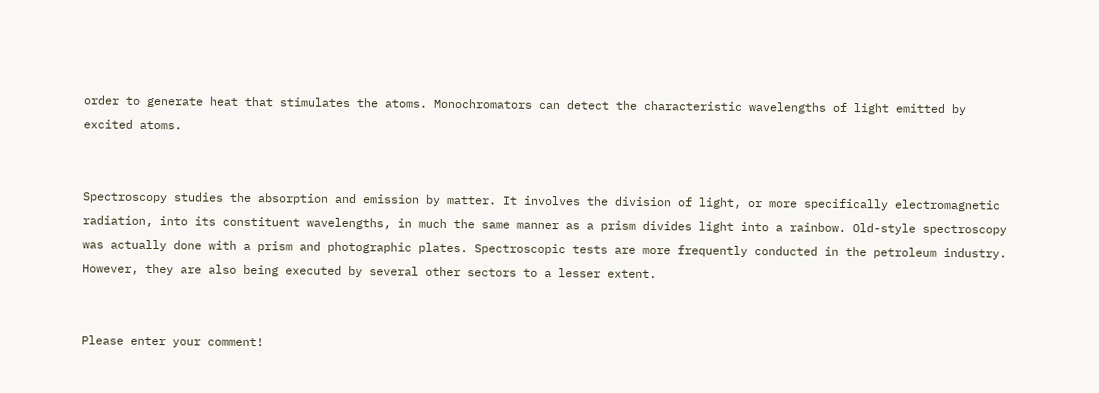order to generate heat that stimulates the atoms. Monochromators can detect the characteristic wavelengths of light emitted by excited atoms.


Spectroscopy studies the absorption and emission by matter. It involves the division of light, or more specifically electromagnetic radiation, into its constituent wavelengths, in much the same manner as a prism divides light into a rainbow. Old-style spectroscopy was actually done with a prism and photographic plates. Spectroscopic tests are more frequently conducted in the petroleum industry. However, they are also being executed by several other sectors to a lesser extent.


Please enter your comment!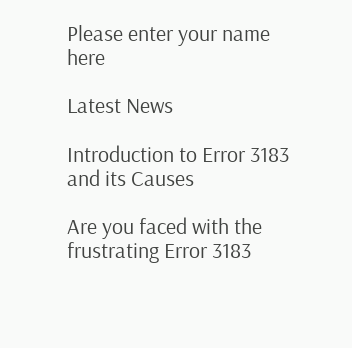Please enter your name here

Latest News

Introduction to Error 3183 and its Causes

Are you faced with the frustrating Error 3183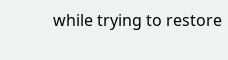while trying to restore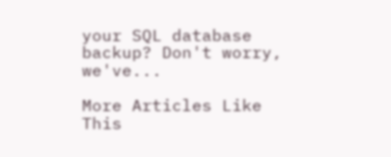your SQL database backup? Don't worry, we've...

More Articles Like This